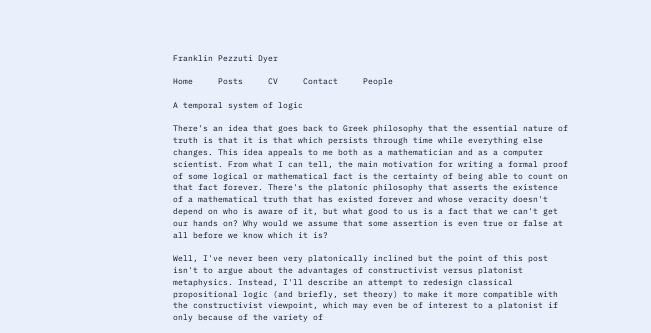Franklin Pezzuti Dyer

Home     Posts     CV     Contact     People

A temporal system of logic

There's an idea that goes back to Greek philosophy that the essential nature of truth is that it is that which persists through time while everything else changes. This idea appeals to me both as a mathematician and as a computer scientist. From what I can tell, the main motivation for writing a formal proof of some logical or mathematical fact is the certainty of being able to count on that fact forever. There's the platonic philosophy that asserts the existence of a mathematical truth that has existed forever and whose veracity doesn't depend on who is aware of it, but what good to us is a fact that we can't get our hands on? Why would we assume that some assertion is even true or false at all before we know which it is?

Well, I've never been very platonically inclined but the point of this post isn't to argue about the advantages of constructivist versus platonist metaphysics. Instead, I'll describe an attempt to redesign classical propositional logic (and briefly, set theory) to make it more compatible with the constructivist viewpoint, which may even be of interest to a platonist if only because of the variety of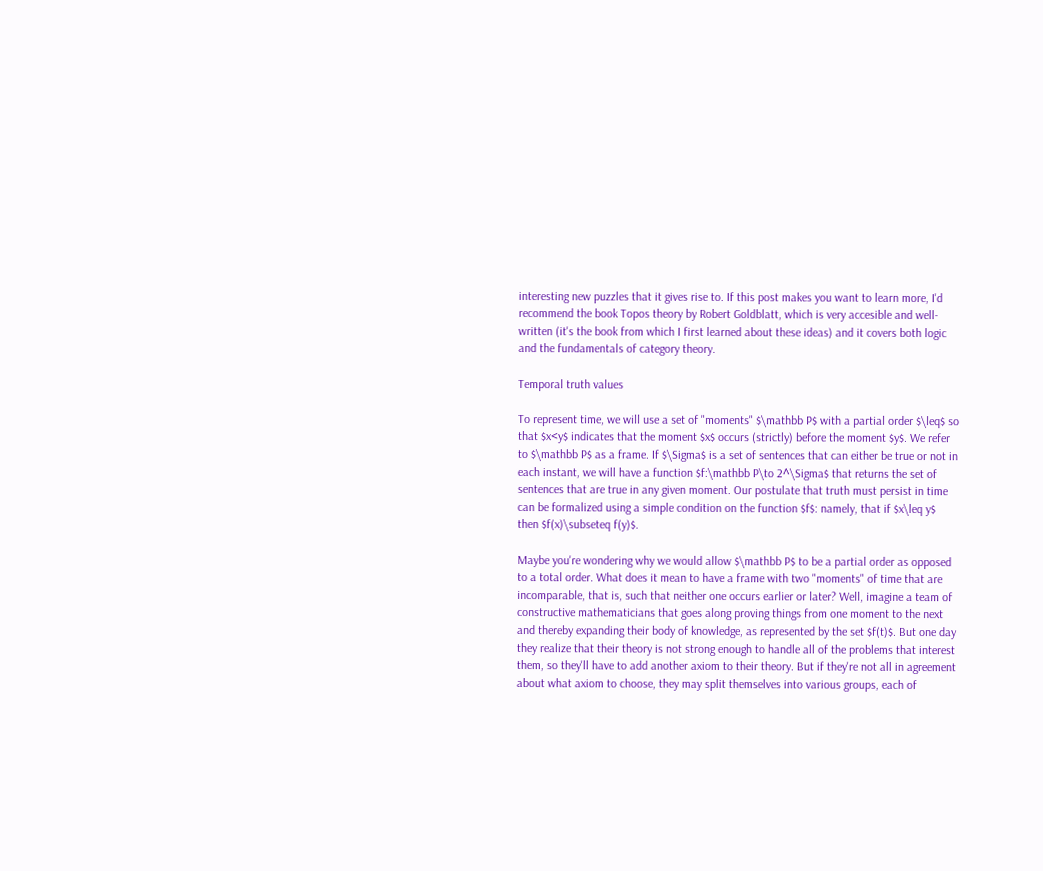interesting new puzzles that it gives rise to. If this post makes you want to learn more, I'd recommend the book Topos theory by Robert Goldblatt, which is very accesible and well-written (it's the book from which I first learned about these ideas) and it covers both logic and the fundamentals of category theory.

Temporal truth values

To represent time, we will use a set of "moments" $\mathbb P$ with a partial order $\leq$ so that $x<y$ indicates that the moment $x$ occurs (strictly) before the moment $y$. We refer to $\mathbb P$ as a frame. If $\Sigma$ is a set of sentences that can either be true or not in each instant, we will have a function $f:\mathbb P\to 2^\Sigma$ that returns the set of sentences that are true in any given moment. Our postulate that truth must persist in time can be formalized using a simple condition on the function $f$: namely, that if $x\leq y$ then $f(x)\subseteq f(y)$.

Maybe you're wondering why we would allow $\mathbb P$ to be a partial order as opposed to a total order. What does it mean to have a frame with two "moments" of time that are incomparable, that is, such that neither one occurs earlier or later? Well, imagine a team of constructive mathematicians that goes along proving things from one moment to the next and thereby expanding their body of knowledge, as represented by the set $f(t)$. But one day they realize that their theory is not strong enough to handle all of the problems that interest them, so they'll have to add another axiom to their theory. But if they're not all in agreement about what axiom to choose, they may split themselves into various groups, each of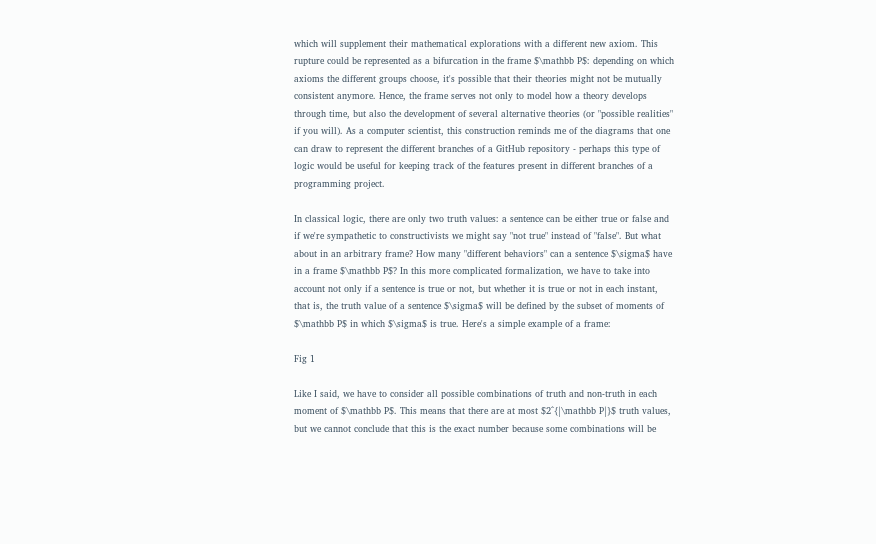which will supplement their mathematical explorations with a different new axiom. This rupture could be represented as a bifurcation in the frame $\mathbb P$: depending on which axioms the different groups choose, it's possible that their theories might not be mutually consistent anymore. Hence, the frame serves not only to model how a theory develops through time, but also the development of several alternative theories (or "possible realities" if you will). As a computer scientist, this construction reminds me of the diagrams that one can draw to represent the different branches of a GitHub repository - perhaps this type of logic would be useful for keeping track of the features present in different branches of a programming project.

In classical logic, there are only two truth values: a sentence can be either true or false and if we're sympathetic to constructivists we might say "not true" instead of "false". But what about in an arbitrary frame? How many "different behaviors" can a sentence $\sigma$ have in a frame $\mathbb P$? In this more complicated formalization, we have to take into account not only if a sentence is true or not, but whether it is true or not in each instant, that is, the truth value of a sentence $\sigma$ will be defined by the subset of moments of $\mathbb P$ in which $\sigma$ is true. Here's a simple example of a frame:

Fig 1

Like I said, we have to consider all possible combinations of truth and non-truth in each moment of $\mathbb P$. This means that there are at most $2^{|\mathbb P|}$ truth values, but we cannot conclude that this is the exact number because some combinations will be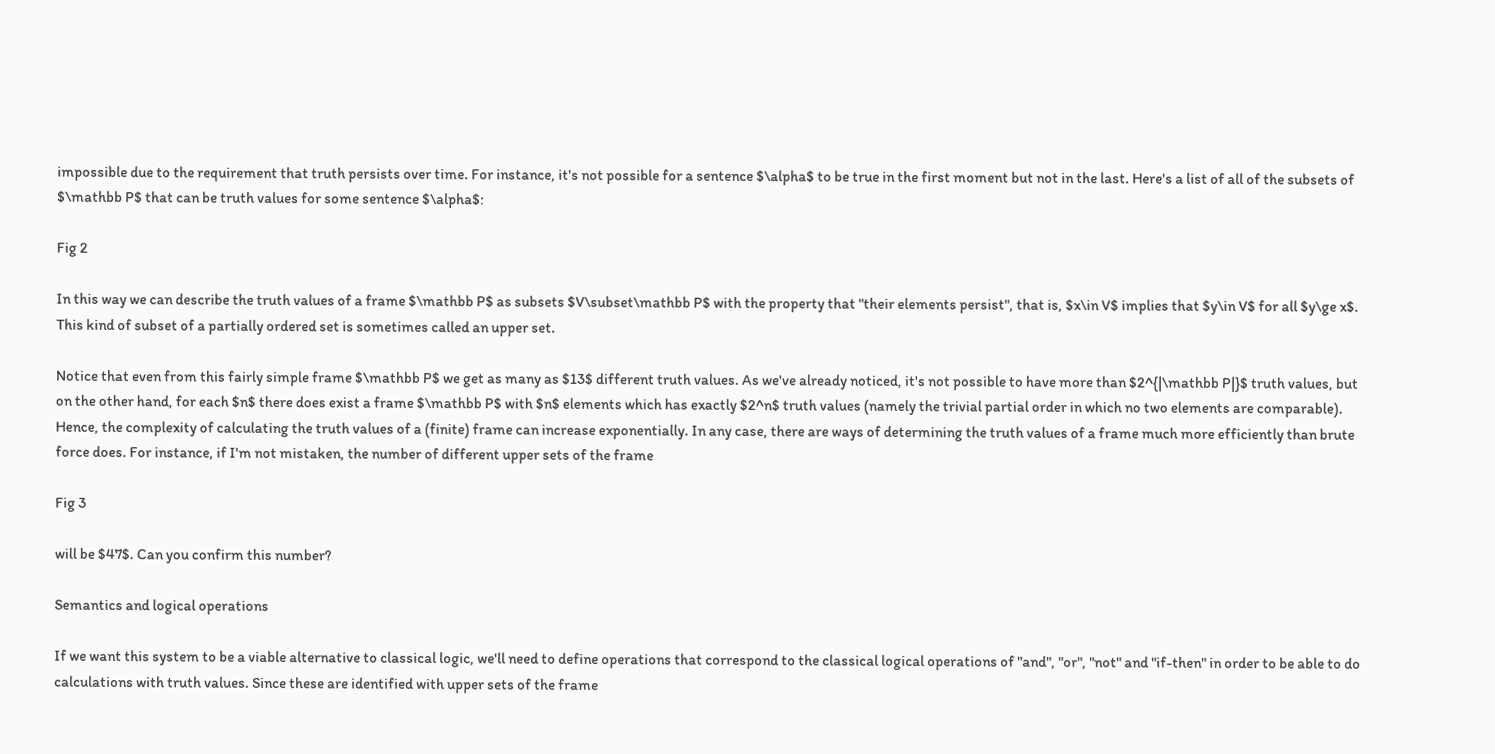impossible due to the requirement that truth persists over time. For instance, it's not possible for a sentence $\alpha$ to be true in the first moment but not in the last. Here's a list of all of the subsets of $\mathbb P$ that can be truth values for some sentence $\alpha$:

Fig 2

In this way we can describe the truth values of a frame $\mathbb P$ as subsets $V\subset\mathbb P$ with the property that "their elements persist", that is, $x\in V$ implies that $y\in V$ for all $y\ge x$. This kind of subset of a partially ordered set is sometimes called an upper set.

Notice that even from this fairly simple frame $\mathbb P$ we get as many as $13$ different truth values. As we've already noticed, it's not possible to have more than $2^{|\mathbb P|}$ truth values, but on the other hand, for each $n$ there does exist a frame $\mathbb P$ with $n$ elements which has exactly $2^n$ truth values (namely the trivial partial order in which no two elements are comparable). Hence, the complexity of calculating the truth values of a (finite) frame can increase exponentially. In any case, there are ways of determining the truth values of a frame much more efficiently than brute force does. For instance, if I'm not mistaken, the number of different upper sets of the frame

Fig 3

will be $47$. Can you confirm this number?

Semantics and logical operations

If we want this system to be a viable alternative to classical logic, we'll need to define operations that correspond to the classical logical operations of "and", "or", "not" and "if-then" in order to be able to do calculations with truth values. Since these are identified with upper sets of the frame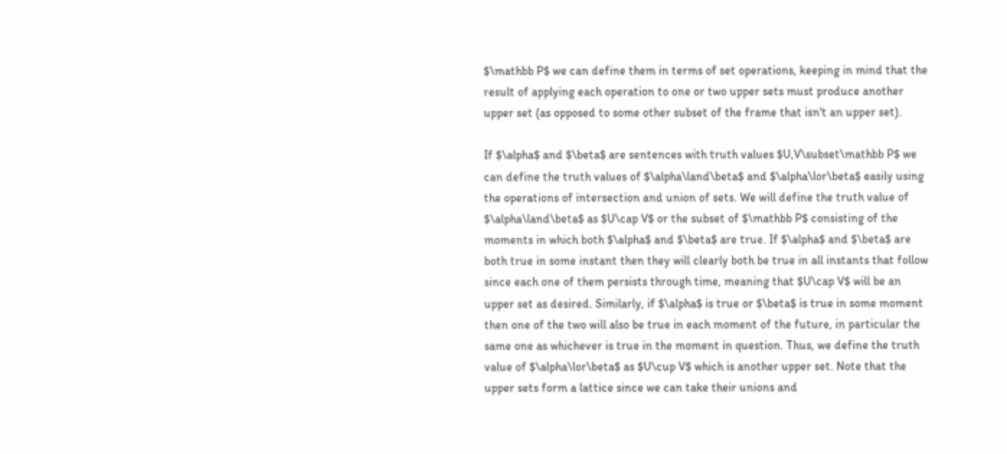$\mathbb P$ we can define them in terms of set operations, keeping in mind that the result of applying each operation to one or two upper sets must produce another upper set (as opposed to some other subset of the frame that isn't an upper set).

If $\alpha$ and $\beta$ are sentences with truth values $U,V\subset\mathbb P$ we can define the truth values of $\alpha\land\beta$ and $\alpha\lor\beta$ easily using the operations of intersection and union of sets. We will define the truth value of $\alpha\land\beta$ as $U\cap V$ or the subset of $\mathbb P$ consisting of the moments in which both $\alpha$ and $\beta$ are true. If $\alpha$ and $\beta$ are both true in some instant then they will clearly both be true in all instants that follow since each one of them persists through time, meaning that $U\cap V$ will be an upper set as desired. Similarly, if $\alpha$ is true or $\beta$ is true in some moment then one of the two will also be true in each moment of the future, in particular the same one as whichever is true in the moment in question. Thus, we define the truth value of $\alpha\lor\beta$ as $U\cup V$ which is another upper set. Note that the upper sets form a lattice since we can take their unions and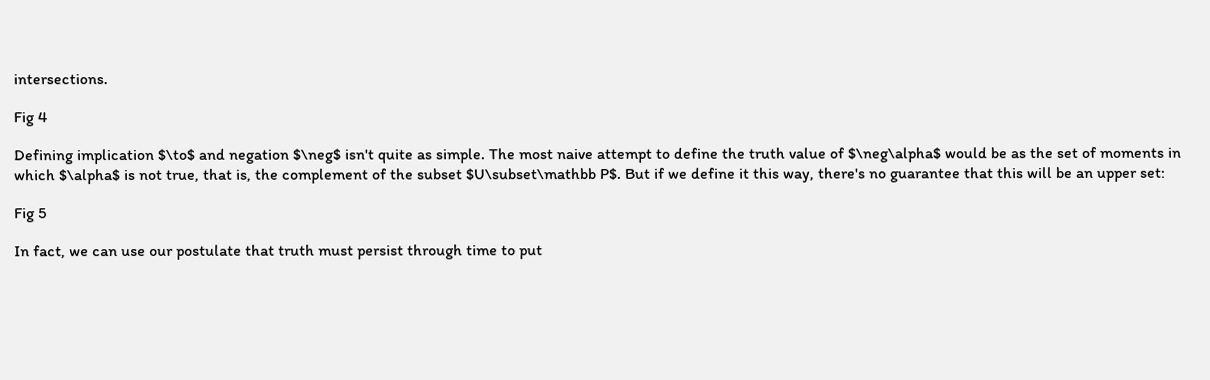intersections.

Fig 4

Defining implication $\to$ and negation $\neg$ isn't quite as simple. The most naive attempt to define the truth value of $\neg\alpha$ would be as the set of moments in which $\alpha$ is not true, that is, the complement of the subset $U\subset\mathbb P$. But if we define it this way, there's no guarantee that this will be an upper set:

Fig 5

In fact, we can use our postulate that truth must persist through time to put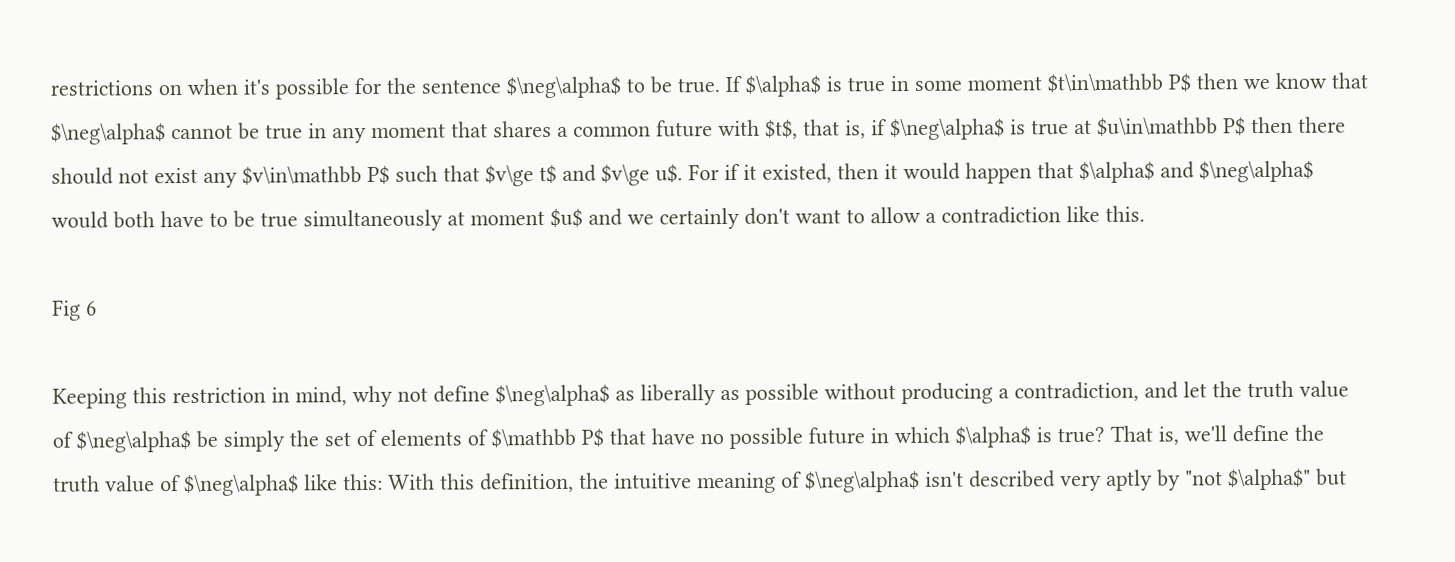restrictions on when it's possible for the sentence $\neg\alpha$ to be true. If $\alpha$ is true in some moment $t\in\mathbb P$ then we know that $\neg\alpha$ cannot be true in any moment that shares a common future with $t$, that is, if $\neg\alpha$ is true at $u\in\mathbb P$ then there should not exist any $v\in\mathbb P$ such that $v\ge t$ and $v\ge u$. For if it existed, then it would happen that $\alpha$ and $\neg\alpha$ would both have to be true simultaneously at moment $u$ and we certainly don't want to allow a contradiction like this.

Fig 6

Keeping this restriction in mind, why not define $\neg\alpha$ as liberally as possible without producing a contradiction, and let the truth value of $\neg\alpha$ be simply the set of elements of $\mathbb P$ that have no possible future in which $\alpha$ is true? That is, we'll define the truth value of $\neg\alpha$ like this: With this definition, the intuitive meaning of $\neg\alpha$ isn't described very aptly by "not $\alpha$" but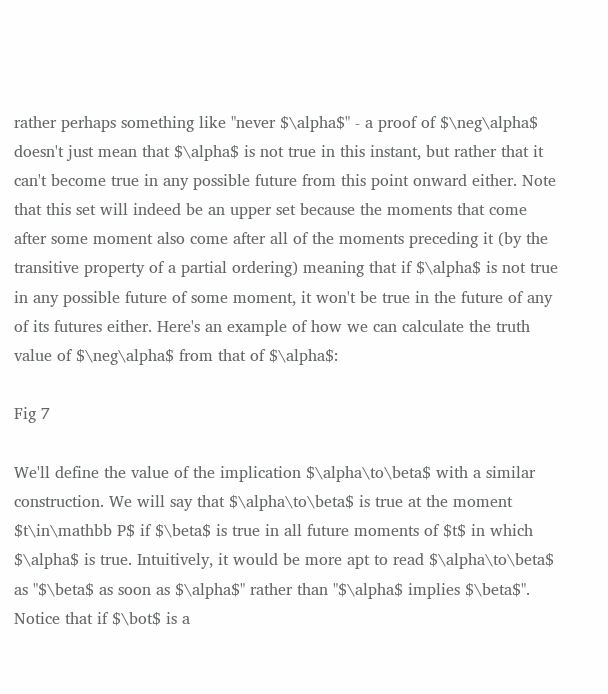rather perhaps something like "never $\alpha$" - a proof of $\neg\alpha$ doesn't just mean that $\alpha$ is not true in this instant, but rather that it can't become true in any possible future from this point onward either. Note that this set will indeed be an upper set because the moments that come after some moment also come after all of the moments preceding it (by the transitive property of a partial ordering) meaning that if $\alpha$ is not true in any possible future of some moment, it won't be true in the future of any of its futures either. Here's an example of how we can calculate the truth value of $\neg\alpha$ from that of $\alpha$:

Fig 7

We'll define the value of the implication $\alpha\to\beta$ with a similar construction. We will say that $\alpha\to\beta$ is true at the moment $t\in\mathbb P$ if $\beta$ is true in all future moments of $t$ in which $\alpha$ is true. Intuitively, it would be more apt to read $\alpha\to\beta$ as "$\beta$ as soon as $\alpha$" rather than "$\alpha$ implies $\beta$". Notice that if $\bot$ is a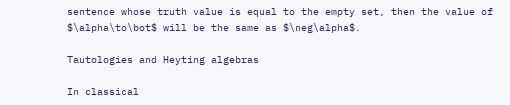sentence whose truth value is equal to the empty set, then the value of $\alpha\to\bot$ will be the same as $\neg\alpha$.

Tautologies and Heyting algebras

In classical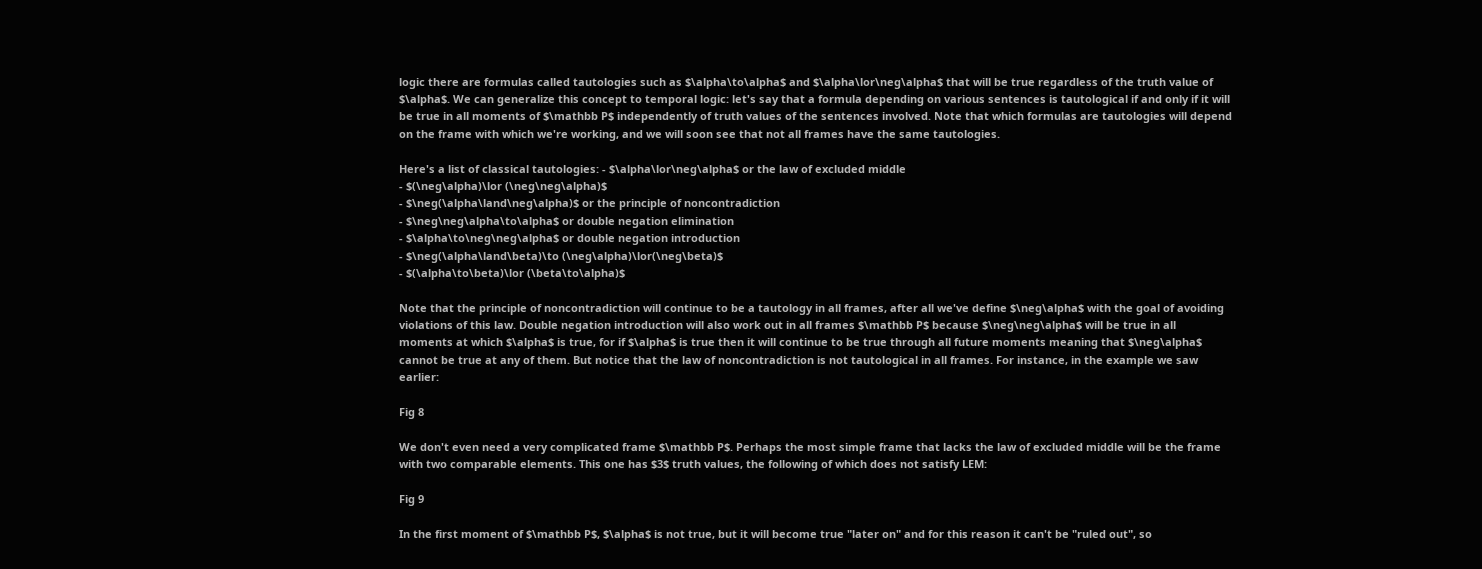logic there are formulas called tautologies such as $\alpha\to\alpha$ and $\alpha\lor\neg\alpha$ that will be true regardless of the truth value of $\alpha$. We can generalize this concept to temporal logic: let's say that a formula depending on various sentences is tautological if and only if it will be true in all moments of $\mathbb P$ independently of truth values of the sentences involved. Note that which formulas are tautologies will depend on the frame with which we're working, and we will soon see that not all frames have the same tautologies.

Here's a list of classical tautologies: - $\alpha\lor\neg\alpha$ or the law of excluded middle
- $(\neg\alpha)\lor (\neg\neg\alpha)$
- $\neg(\alpha\land\neg\alpha)$ or the principle of noncontradiction
- $\neg\neg\alpha\to\alpha$ or double negation elimination
- $\alpha\to\neg\neg\alpha$ or double negation introduction
- $\neg(\alpha\land\beta)\to (\neg\alpha)\lor(\neg\beta)$
- $(\alpha\to\beta)\lor (\beta\to\alpha)$

Note that the principle of noncontradiction will continue to be a tautology in all frames, after all we've define $\neg\alpha$ with the goal of avoiding violations of this law. Double negation introduction will also work out in all frames $\mathbb P$ because $\neg\neg\alpha$ will be true in all moments at which $\alpha$ is true, for if $\alpha$ is true then it will continue to be true through all future moments meaning that $\neg\alpha$ cannot be true at any of them. But notice that the law of noncontradiction is not tautological in all frames. For instance, in the example we saw earlier:

Fig 8

We don't even need a very complicated frame $\mathbb P$. Perhaps the most simple frame that lacks the law of excluded middle will be the frame with two comparable elements. This one has $3$ truth values, the following of which does not satisfy LEM:

Fig 9

In the first moment of $\mathbb P$, $\alpha$ is not true, but it will become true "later on" and for this reason it can't be "ruled out", so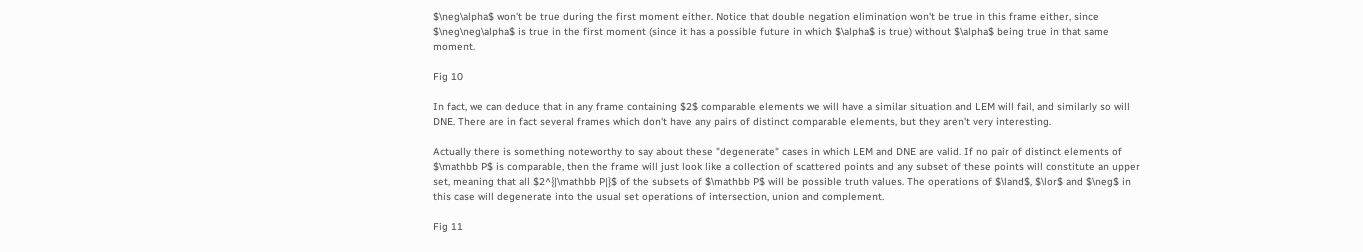$\neg\alpha$ won't be true during the first moment either. Notice that double negation elimination won't be true in this frame either, since $\neg\neg\alpha$ is true in the first moment (since it has a possible future in which $\alpha$ is true) without $\alpha$ being true in that same moment.

Fig 10

In fact, we can deduce that in any frame containing $2$ comparable elements we will have a similar situation and LEM will fail, and similarly so will DNE. There are in fact several frames which don't have any pairs of distinct comparable elements, but they aren't very interesting.

Actually there is something noteworthy to say about these "degenerate" cases in which LEM and DNE are valid. If no pair of distinct elements of $\mathbb P$ is comparable, then the frame will just look like a collection of scattered points and any subset of these points will constitute an upper set, meaning that all $2^{|\mathbb P|}$ of the subsets of $\mathbb P$ will be possible truth values. The operations of $\land$, $\lor$ and $\neg$ in this case will degenerate into the usual set operations of intersection, union and complement.

Fig 11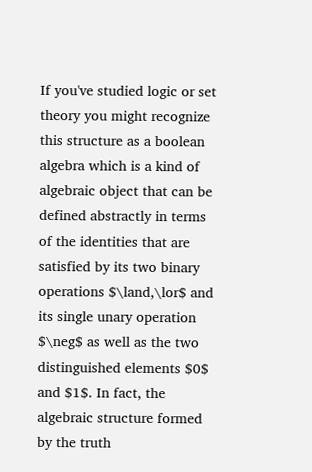If you've studied logic or set theory you might recognize this structure as a boolean algebra which is a kind of algebraic object that can be defined abstractly in terms of the identities that are satisfied by its two binary operations $\land,\lor$ and its single unary operation $\neg$ as well as the two distinguished elements $0$ and $1$. In fact, the algebraic structure formed by the truth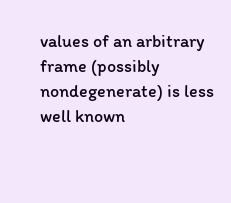values of an arbitrary frame (possibly nondegenerate) is less well known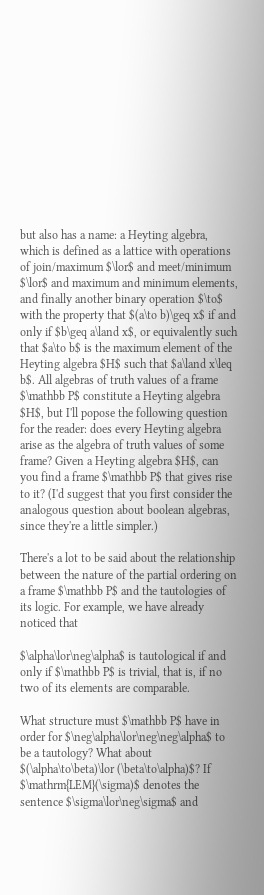but also has a name: a Heyting algebra, which is defined as a lattice with operations of join/maximum $\lor$ and meet/minimum $\lor$ and maximum and minimum elements, and finally another binary operation $\to$ with the property that $(a\to b)\geq x$ if and only if $b\geq a\land x$, or equivalently such that $a\to b$ is the maximum element of the Heyting algebra $H$ such that $a\land x\leq b$. All algebras of truth values of a frame $\mathbb P$ constitute a Heyting algebra $H$, but I'll popose the following question for the reader: does every Heyting algebra arise as the algebra of truth values of some frame? Given a Heyting algebra $H$, can you find a frame $\mathbb P$ that gives rise to it? (I'd suggest that you first consider the analogous question about boolean algebras, since they're a little simpler.)

There's a lot to be said about the relationship between the nature of the partial ordering on a frame $\mathbb P$ and the tautologies of its logic. For example, we have already noticed that

$\alpha\lor\neg\alpha$ is tautological if and only if $\mathbb P$ is trivial, that is, if no two of its elements are comparable.

What structure must $\mathbb P$ have in order for $\neg\alpha\lor\neg\neg\alpha$ to be a tautology? What about $(\alpha\to\beta)\lor (\beta\to\alpha)$? If $\mathrm{LEM}(\sigma)$ denotes the sentence $\sigma\lor\neg\sigma$ and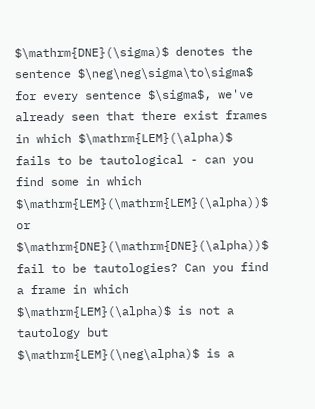$\mathrm{DNE}(\sigma)$ denotes the sentence $\neg\neg\sigma\to\sigma$ for every sentence $\sigma$, we've already seen that there exist frames in which $\mathrm{LEM}(\alpha)$ fails to be tautological - can you find some in which $\mathrm{LEM}(\mathrm{LEM}(\alpha))$ or $\mathrm{DNE}(\mathrm{DNE}(\alpha))$ fail to be tautologies? Can you find a frame in which $\mathrm{LEM}(\alpha)$ is not a tautology but $\mathrm{LEM}(\neg\alpha)$ is a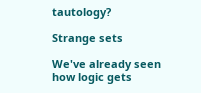tautology?

Strange sets

We've already seen how logic gets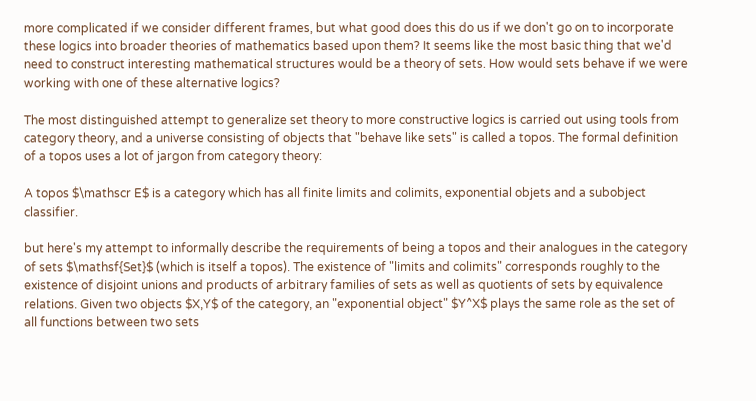more complicated if we consider different frames, but what good does this do us if we don't go on to incorporate these logics into broader theories of mathematics based upon them? It seems like the most basic thing that we'd need to construct interesting mathematical structures would be a theory of sets. How would sets behave if we were working with one of these alternative logics?

The most distinguished attempt to generalize set theory to more constructive logics is carried out using tools from category theory, and a universe consisting of objects that "behave like sets" is called a topos. The formal definition of a topos uses a lot of jargon from category theory:

A topos $\mathscr E$ is a category which has all finite limits and colimits, exponential objets and a subobject classifier.

but here's my attempt to informally describe the requirements of being a topos and their analogues in the category of sets $\mathsf{Set}$ (which is itself a topos). The existence of "limits and colimits" corresponds roughly to the existence of disjoint unions and products of arbitrary families of sets as well as quotients of sets by equivalence relations. Given two objects $X,Y$ of the category, an "exponential object" $Y^X$ plays the same role as the set of all functions between two sets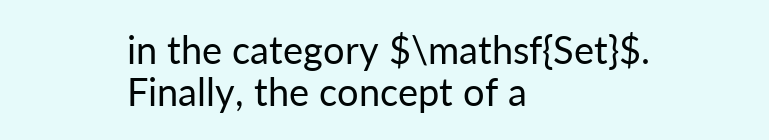in the category $\mathsf{Set}$. Finally, the concept of a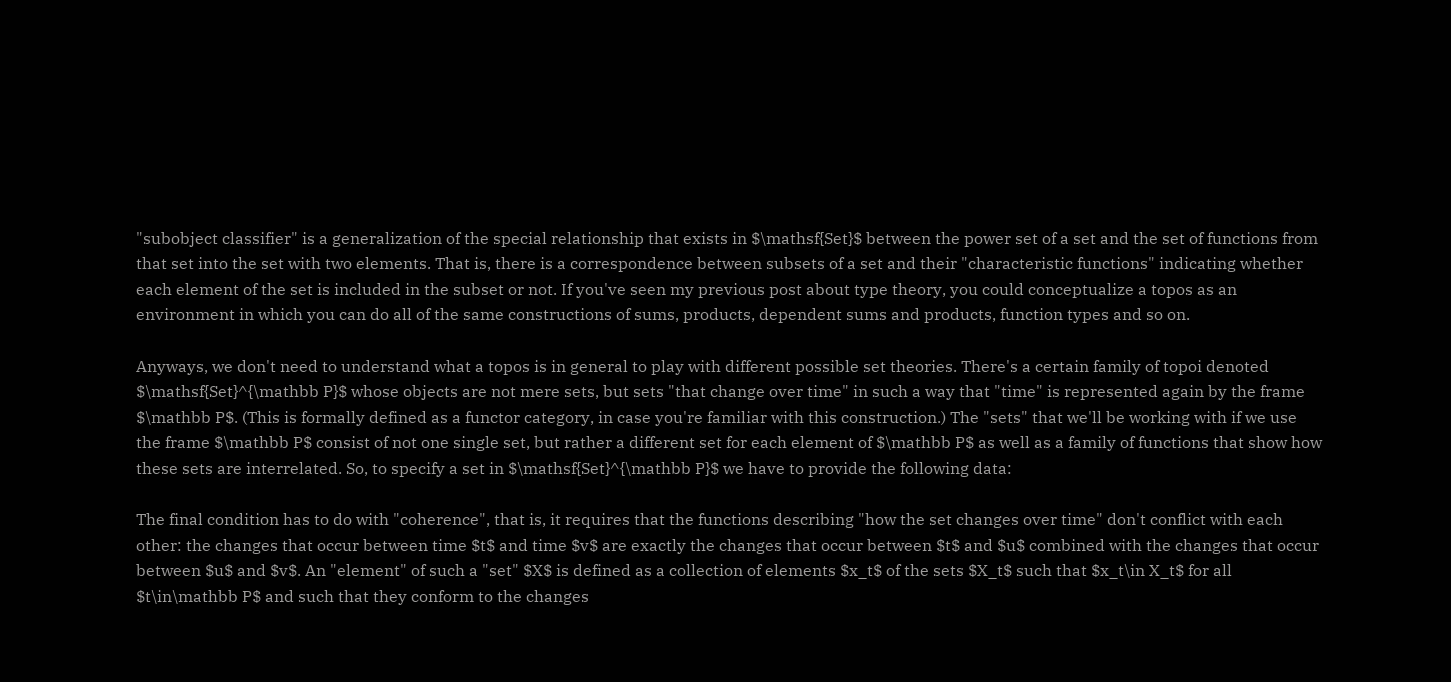"subobject classifier" is a generalization of the special relationship that exists in $\mathsf{Set}$ between the power set of a set and the set of functions from that set into the set with two elements. That is, there is a correspondence between subsets of a set and their "characteristic functions" indicating whether each element of the set is included in the subset or not. If you've seen my previous post about type theory, you could conceptualize a topos as an environment in which you can do all of the same constructions of sums, products, dependent sums and products, function types and so on.

Anyways, we don't need to understand what a topos is in general to play with different possible set theories. There's a certain family of topoi denoted $\mathsf{Set}^{\mathbb P}$ whose objects are not mere sets, but sets "that change over time" in such a way that "time" is represented again by the frame $\mathbb P$. (This is formally defined as a functor category, in case you're familiar with this construction.) The "sets" that we'll be working with if we use the frame $\mathbb P$ consist of not one single set, but rather a different set for each element of $\mathbb P$ as well as a family of functions that show how these sets are interrelated. So, to specify a set in $\mathsf{Set}^{\mathbb P}$ we have to provide the following data:

The final condition has to do with "coherence", that is, it requires that the functions describing "how the set changes over time" don't conflict with each other: the changes that occur between time $t$ and time $v$ are exactly the changes that occur between $t$ and $u$ combined with the changes that occur between $u$ and $v$. An "element" of such a "set" $X$ is defined as a collection of elements $x_t$ of the sets $X_t$ such that $x_t\in X_t$ for all $t\in\mathbb P$ and such that they conform to the changes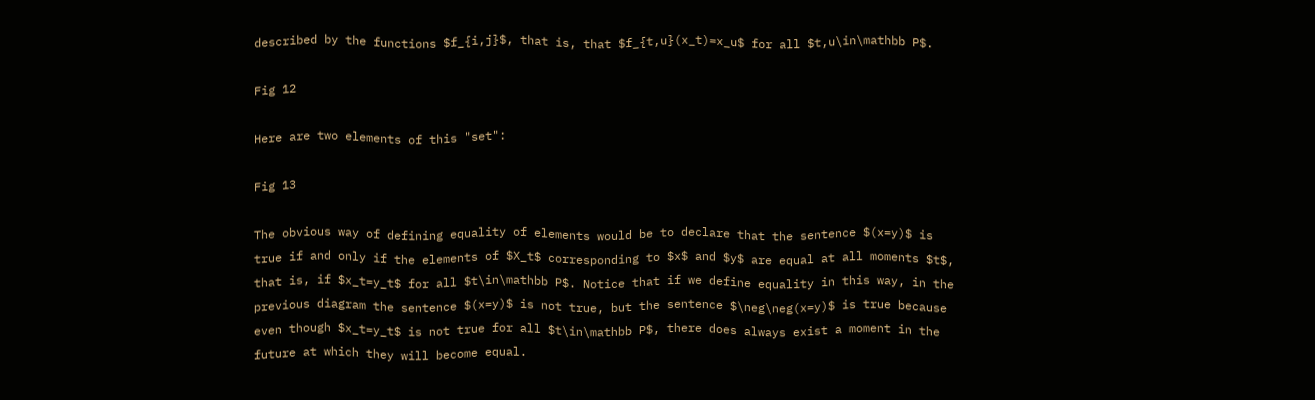described by the functions $f_{i,j}$, that is, that $f_{t,u}(x_t)=x_u$ for all $t,u\in\mathbb P$.

Fig 12

Here are two elements of this "set":

Fig 13

The obvious way of defining equality of elements would be to declare that the sentence $(x=y)$ is true if and only if the elements of $X_t$ corresponding to $x$ and $y$ are equal at all moments $t$, that is, if $x_t=y_t$ for all $t\in\mathbb P$. Notice that if we define equality in this way, in the previous diagram the sentence $(x=y)$ is not true, but the sentence $\neg\neg(x=y)$ is true because even though $x_t=y_t$ is not true for all $t\in\mathbb P$, there does always exist a moment in the future at which they will become equal.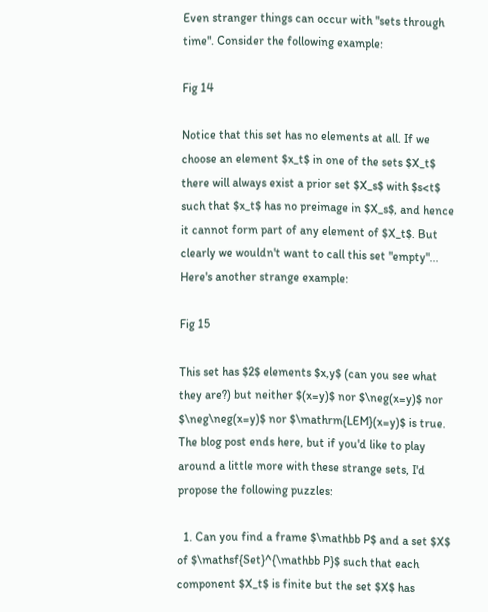Even stranger things can occur with "sets through time". Consider the following example:

Fig 14

Notice that this set has no elements at all. If we choose an element $x_t$ in one of the sets $X_t$ there will always exist a prior set $X_s$ with $s<t$ such that $x_t$ has no preimage in $X_s$, and hence it cannot form part of any element of $X_t$. But clearly we wouldn't want to call this set "empty"... Here's another strange example:

Fig 15

This set has $2$ elements $x,y$ (can you see what they are?) but neither $(x=y)$ nor $\neg(x=y)$ nor $\neg\neg(x=y)$ nor $\mathrm{LEM}(x=y)$ is true. The blog post ends here, but if you'd like to play around a little more with these strange sets, I'd propose the following puzzles:

  1. Can you find a frame $\mathbb P$ and a set $X$ of $\mathsf{Set}^{\mathbb P}$ such that each component $X_t$ is finite but the set $X$ has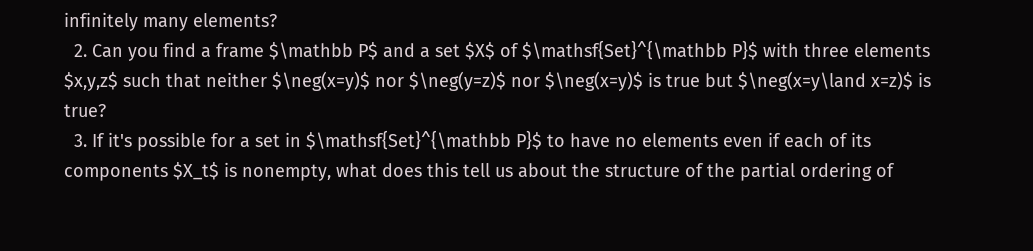infinitely many elements?
  2. Can you find a frame $\mathbb P$ and a set $X$ of $\mathsf{Set}^{\mathbb P}$ with three elements $x,y,z$ such that neither $\neg(x=y)$ nor $\neg(y=z)$ nor $\neg(x=y)$ is true but $\neg(x=y\land x=z)$ is true?
  3. If it's possible for a set in $\mathsf{Set}^{\mathbb P}$ to have no elements even if each of its components $X_t$ is nonempty, what does this tell us about the structure of the partial ordering of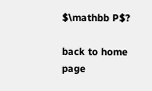$\mathbb P$?

back to home page